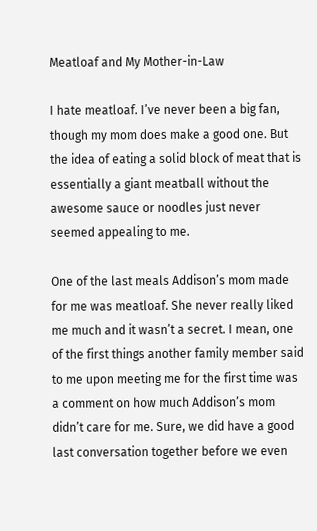Meatloaf and My Mother-in-Law

I hate meatloaf. I’ve never been a big fan, though my mom does make a good one. But the idea of eating a solid block of meat that is essentially a giant meatball without the awesome sauce or noodles just never seemed appealing to me.

One of the last meals Addison’s mom made for me was meatloaf. She never really liked me much and it wasn’t a secret. I mean, one of the first things another family member said to me upon meeting me for the first time was a comment on how much Addison’s mom didn’t care for me. Sure, we did have a good last conversation together before we even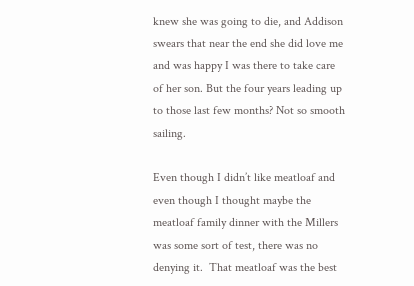knew she was going to die, and Addison swears that near the end she did love me and was happy I was there to take care of her son. But the four years leading up to those last few months? Not so smooth sailing.

Even though I didn’t like meatloaf and even though I thought maybe the meatloaf family dinner with the Millers was some sort of test, there was no denying it.  That meatloaf was the best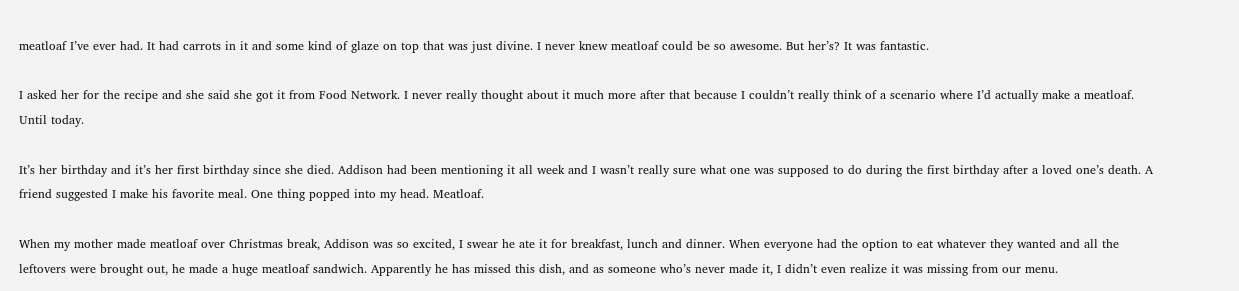meatloaf I’ve ever had. It had carrots in it and some kind of glaze on top that was just divine. I never knew meatloaf could be so awesome. But her’s? It was fantastic.

I asked her for the recipe and she said she got it from Food Network. I never really thought about it much more after that because I couldn’t really think of a scenario where I’d actually make a meatloaf. Until today.

It’s her birthday and it’s her first birthday since she died. Addison had been mentioning it all week and I wasn’t really sure what one was supposed to do during the first birthday after a loved one’s death. A friend suggested I make his favorite meal. One thing popped into my head. Meatloaf.

When my mother made meatloaf over Christmas break, Addison was so excited, I swear he ate it for breakfast, lunch and dinner. When everyone had the option to eat whatever they wanted and all the leftovers were brought out, he made a huge meatloaf sandwich. Apparently he has missed this dish, and as someone who’s never made it, I didn’t even realize it was missing from our menu.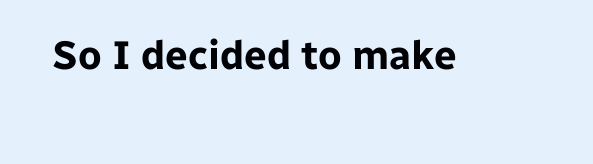So I decided to make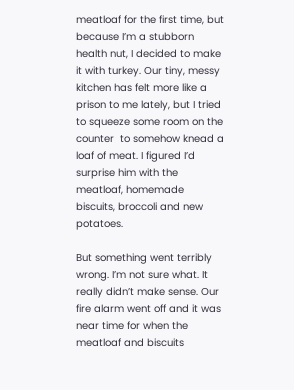meatloaf for the first time, but because I’m a stubborn health nut, I decided to make it with turkey. Our tiny, messy kitchen has felt more like a prison to me lately, but I tried to squeeze some room on the counter  to somehow knead a loaf of meat. I figured I’d surprise him with the meatloaf, homemade biscuits, broccoli and new potatoes.

But something went terribly wrong. I’m not sure what. It really didn’t make sense. Our fire alarm went off and it was near time for when the meatloaf and biscuits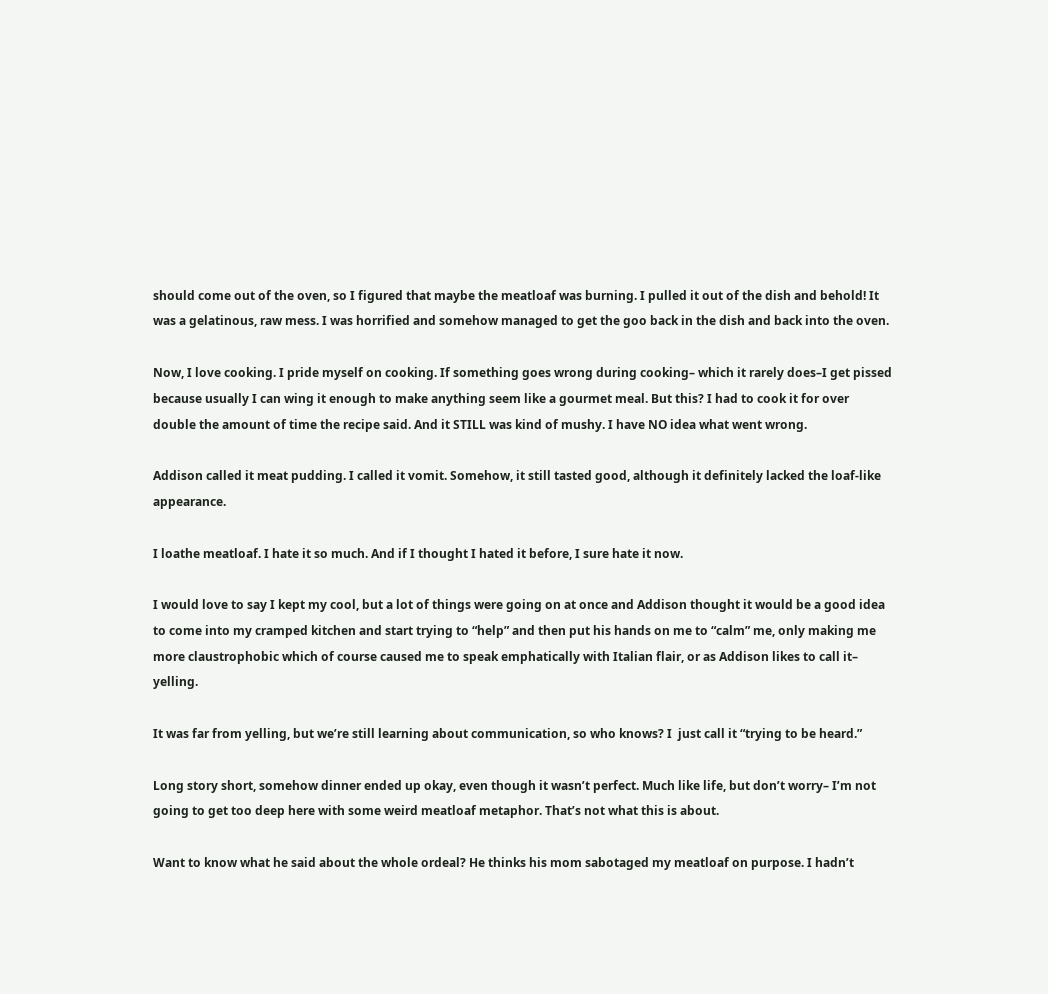should come out of the oven, so I figured that maybe the meatloaf was burning. I pulled it out of the dish and behold! It was a gelatinous, raw mess. I was horrified and somehow managed to get the goo back in the dish and back into the oven.

Now, I love cooking. I pride myself on cooking. If something goes wrong during cooking– which it rarely does–I get pissed because usually I can wing it enough to make anything seem like a gourmet meal. But this? I had to cook it for over double the amount of time the recipe said. And it STILL was kind of mushy. I have NO idea what went wrong.

Addison called it meat pudding. I called it vomit. Somehow, it still tasted good, although it definitely lacked the loaf-like appearance.

I loathe meatloaf. I hate it so much. And if I thought I hated it before, I sure hate it now.

I would love to say I kept my cool, but a lot of things were going on at once and Addison thought it would be a good idea to come into my cramped kitchen and start trying to “help” and then put his hands on me to “calm” me, only making me more claustrophobic which of course caused me to speak emphatically with Italian flair, or as Addison likes to call it– yelling.

It was far from yelling, but we’re still learning about communication, so who knows? I  just call it “trying to be heard.”

Long story short, somehow dinner ended up okay, even though it wasn’t perfect. Much like life, but don’t worry– I’m not going to get too deep here with some weird meatloaf metaphor. That’s not what this is about.

Want to know what he said about the whole ordeal? He thinks his mom sabotaged my meatloaf on purpose. I hadn’t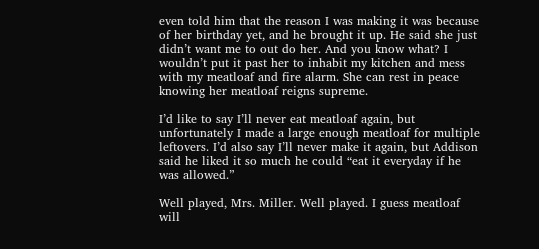even told him that the reason I was making it was because of her birthday yet, and he brought it up. He said she just didn’t want me to out do her. And you know what? I wouldn’t put it past her to inhabit my kitchen and mess with my meatloaf and fire alarm. She can rest in peace knowing her meatloaf reigns supreme.

I’d like to say I’ll never eat meatloaf again, but unfortunately I made a large enough meatloaf for multiple leftovers. I’d also say I’ll never make it again, but Addison said he liked it so much he could “eat it everyday if he was allowed.”

Well played, Mrs. Miller. Well played. I guess meatloaf will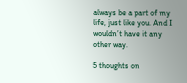always be a part of my life, just like you. And I wouldn’t have it any other way.

5 thoughts on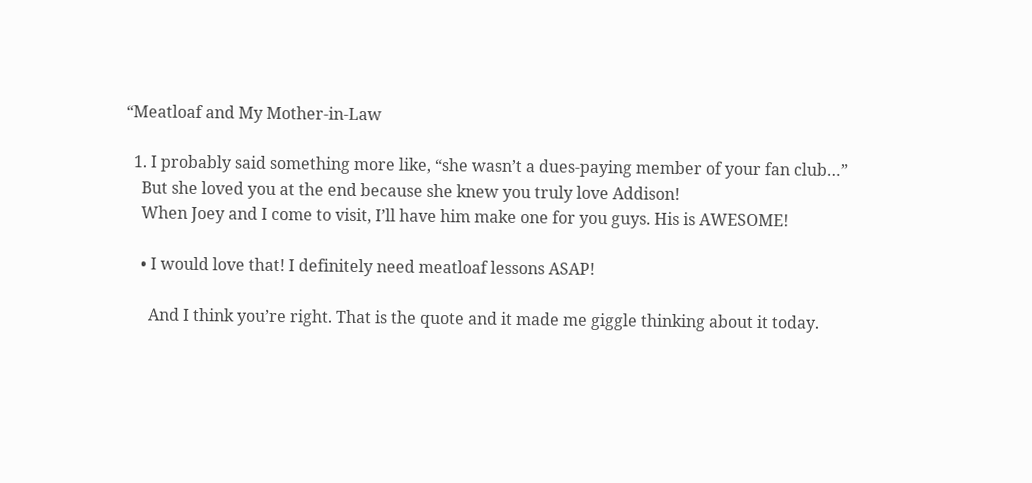“Meatloaf and My Mother-in-Law

  1. I probably said something more like, “she wasn’t a dues-paying member of your fan club…”
    But she loved you at the end because she knew you truly love Addison!
    When Joey and I come to visit, I’ll have him make one for you guys. His is AWESOME!

    • I would love that! I definitely need meatloaf lessons ASAP!

      And I think you’re right. That is the quote and it made me giggle thinking about it today.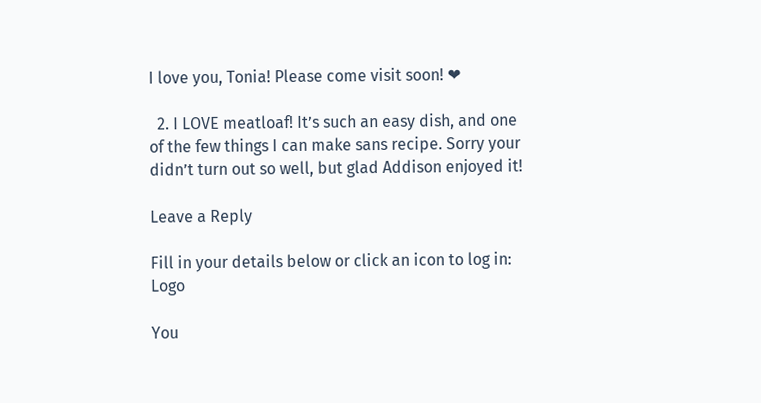I love you, Tonia! Please come visit soon! ❤

  2. I LOVE meatloaf! It’s such an easy dish, and one of the few things I can make sans recipe. Sorry your didn’t turn out so well, but glad Addison enjoyed it!

Leave a Reply

Fill in your details below or click an icon to log in: Logo

You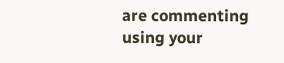are commenting using your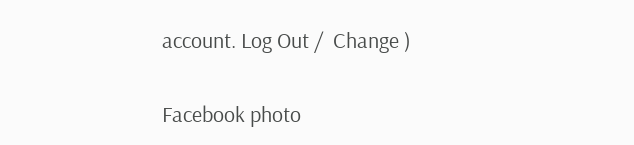account. Log Out /  Change )

Facebook photo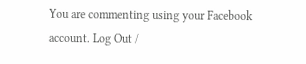You are commenting using your Facebook account. Log Out /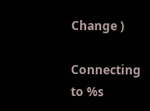Change )

Connecting to %s